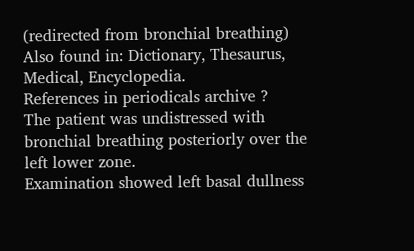(redirected from bronchial breathing)
Also found in: Dictionary, Thesaurus, Medical, Encyclopedia.
References in periodicals archive ?
The patient was undistressed with bronchial breathing posteriorly over the left lower zone.
Examination showed left basal dullness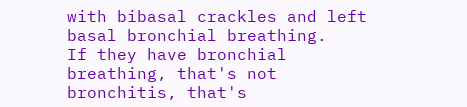with bibasal crackles and left basal bronchial breathing.
If they have bronchial breathing, that's not bronchitis, that's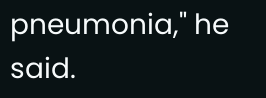pneumonia," he said.